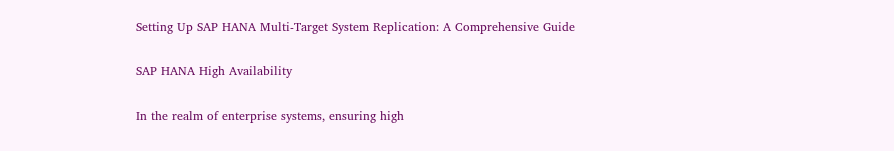Setting Up SAP HANA Multi-Target System Replication: A Comprehensive Guide

SAP HANA High Availability

In the realm of enterprise systems, ensuring high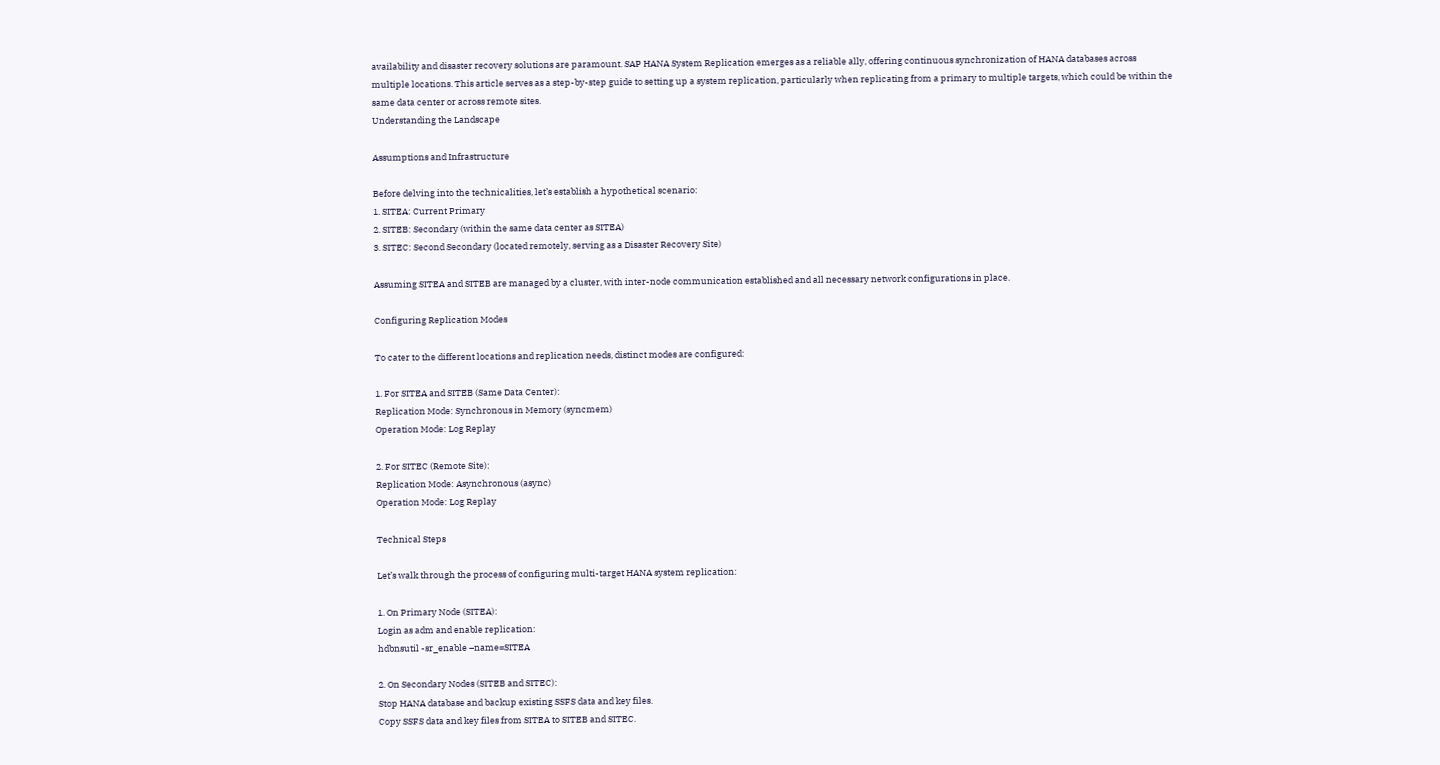availability and disaster recovery solutions are paramount. SAP HANA System Replication emerges as a reliable ally, offering continuous synchronization of HANA databases across multiple locations. This article serves as a step-by-step guide to setting up a system replication, particularly when replicating from a primary to multiple targets, which could be within the same data center or across remote sites.
Understanding the Landscape

Assumptions and Infrastructure

Before delving into the technicalities, let’s establish a hypothetical scenario:
1. SITEA: Current Primary
2. SITEB: Secondary (within the same data center as SITEA)
3. SITEC: Second Secondary (located remotely, serving as a Disaster Recovery Site)

Assuming SITEA and SITEB are managed by a cluster, with inter-node communication established and all necessary network configurations in place.

Configuring Replication Modes

To cater to the different locations and replication needs, distinct modes are configured:

1. For SITEA and SITEB (Same Data Center):
Replication Mode: Synchronous in Memory (syncmem)
Operation Mode: Log Replay

2. For SITEC (Remote Site):
Replication Mode: Asynchronous (async)
Operation Mode: Log Replay

Technical Steps

Let’s walk through the process of configuring multi-target HANA system replication:

1. On Primary Node (SITEA):
Login as adm and enable replication:
hdbnsutil -sr_enable –name=SITEA

2. On Secondary Nodes (SITEB and SITEC):
Stop HANA database and backup existing SSFS data and key files.
Copy SSFS data and key files from SITEA to SITEB and SITEC.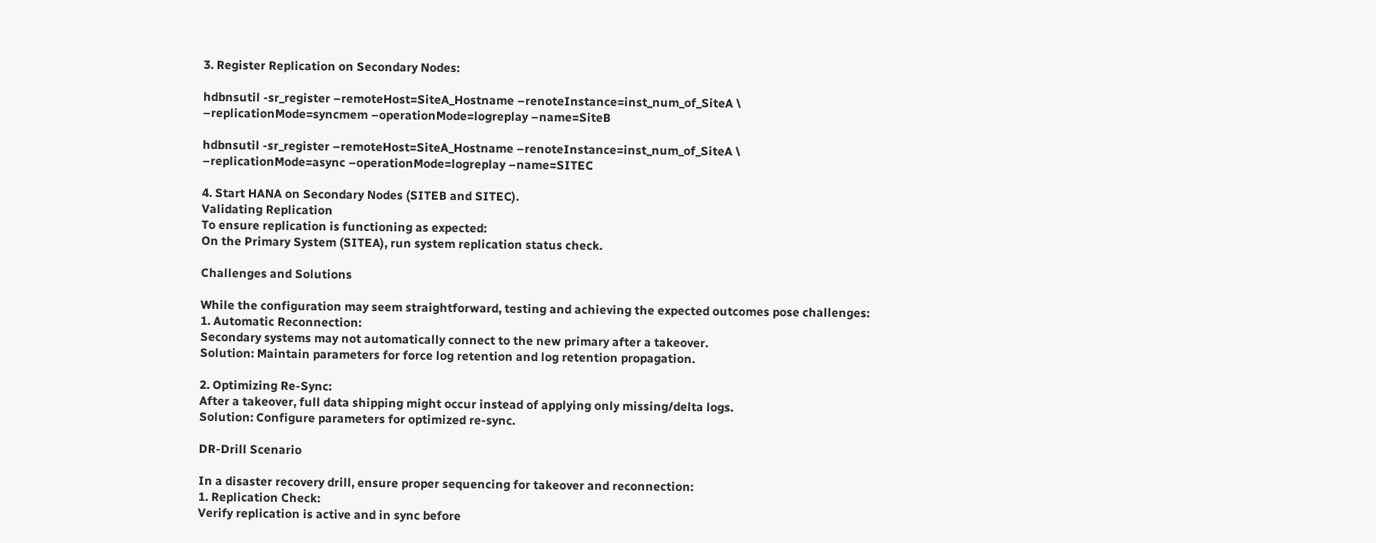3. Register Replication on Secondary Nodes:

hdbnsutil -sr_register –remoteHost=SiteA_Hostname –renoteInstance=inst_num_of_SiteA \
–replicationMode=syncmem –operationMode=logreplay –name=SiteB

hdbnsutil -sr_register –remoteHost=SiteA_Hostname –renoteInstance=inst_num_of_SiteA \
–replicationMode=async –operationMode=logreplay –name=SITEC

4. Start HANA on Secondary Nodes (SITEB and SITEC).
Validating Replication
To ensure replication is functioning as expected:
On the Primary System (SITEA), run system replication status check.

Challenges and Solutions

While the configuration may seem straightforward, testing and achieving the expected outcomes pose challenges:
1. Automatic Reconnection:
Secondary systems may not automatically connect to the new primary after a takeover.
Solution: Maintain parameters for force log retention and log retention propagation.

2. Optimizing Re-Sync:
After a takeover, full data shipping might occur instead of applying only missing/delta logs.
Solution: Configure parameters for optimized re-sync.

DR-Drill Scenario

In a disaster recovery drill, ensure proper sequencing for takeover and reconnection:
1. Replication Check:
Verify replication is active and in sync before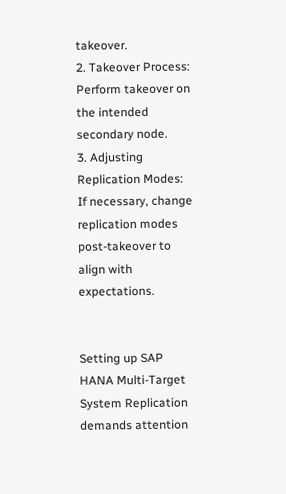takeover.
2. Takeover Process:
Perform takeover on the intended secondary node.
3. Adjusting Replication Modes:
If necessary, change replication modes post-takeover to align with expectations.


Setting up SAP HANA Multi-Target System Replication demands attention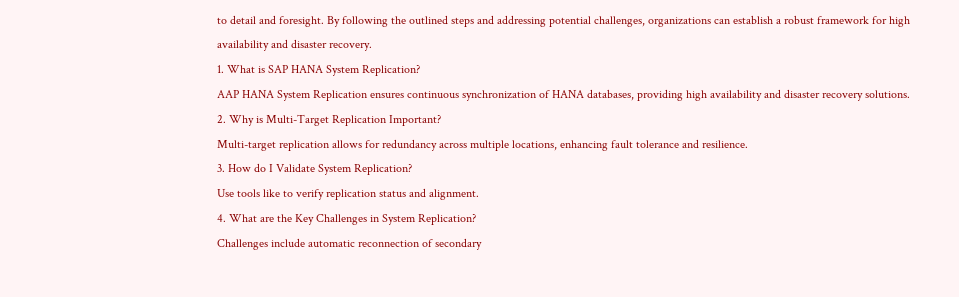to detail and foresight. By following the outlined steps and addressing potential challenges, organizations can establish a robust framework for high availability and disaster recovery.
1. What is SAP HANA System Replication?
AAP HANA System Replication ensures continuous synchronization of HANA databases, providing high availability and disaster recovery solutions.
2. Why is Multi-Target Replication Important?
Multi-target replication allows for redundancy across multiple locations, enhancing fault tolerance and resilience.
3. How do I Validate System Replication?
Use tools like to verify replication status and alignment.
4. What are the Key Challenges in System Replication?
Challenges include automatic reconnection of secondary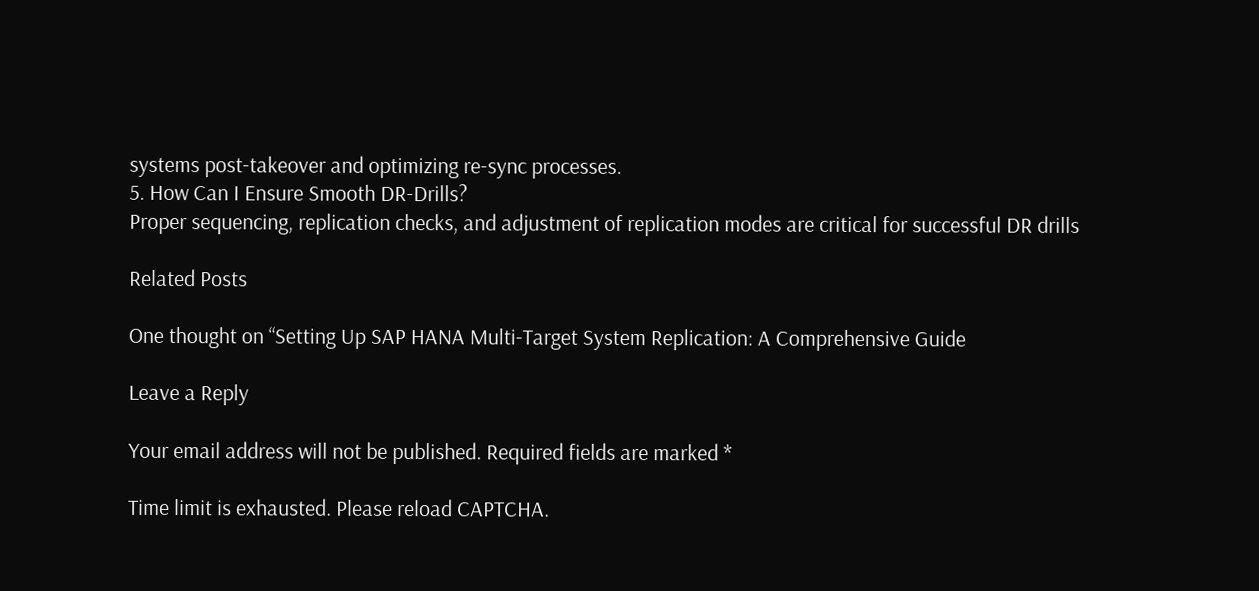systems post-takeover and optimizing re-sync processes.
5. How Can I Ensure Smooth DR-Drills?
Proper sequencing, replication checks, and adjustment of replication modes are critical for successful DR drills

Related Posts

One thought on “Setting Up SAP HANA Multi-Target System Replication: A Comprehensive Guide

Leave a Reply

Your email address will not be published. Required fields are marked *

Time limit is exhausted. Please reload CAPTCHA.